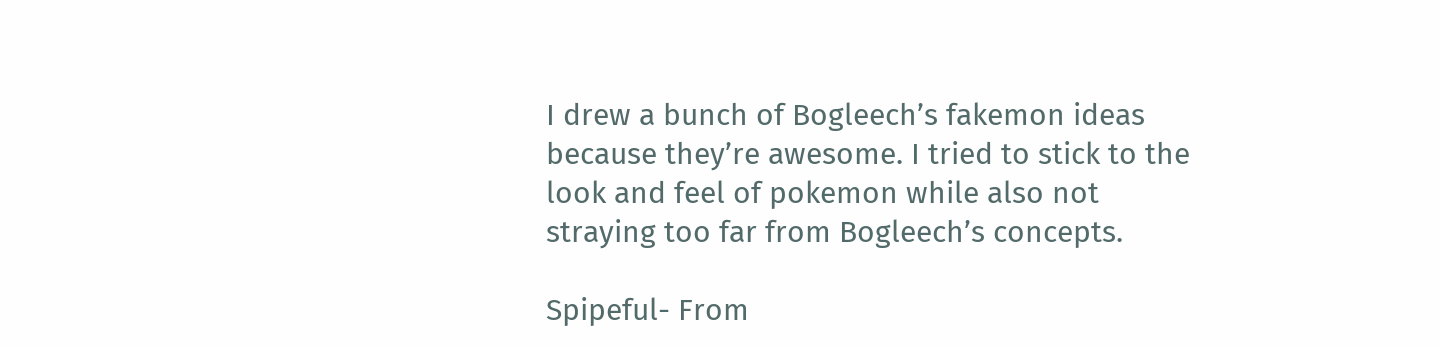I drew a bunch of Bogleech’s fakemon ideas because they’re awesome. I tried to stick to the look and feel of pokemon while also not straying too far from Bogleech’s concepts.

Spipeful- From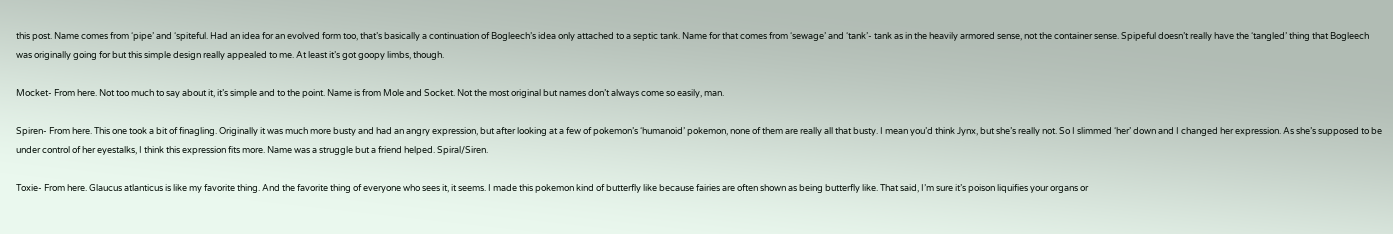this post. Name comes from ‘pipe’ and ‘spiteful. Had an idea for an evolved form too, that’s basically a continuation of Bogleech’s idea only attached to a septic tank. Name for that comes from ‘sewage’ and ‘tank’- tank as in the heavily armored sense, not the container sense. Spipeful doesn’t really have the ‘tangled’ thing that Bogleech was originally going for but this simple design really appealed to me. At least it’s got goopy limbs, though.

Mocket- From here. Not too much to say about it, it’s simple and to the point. Name is from Mole and Socket. Not the most original but names don’t always come so easily, man.

Spiren- From here. This one took a bit of finagling. Originally it was much more busty and had an angry expression, but after looking at a few of pokemon’s ‘humanoid’ pokemon, none of them are really all that busty. I mean you’d think Jynx, but she’s really not. So I slimmed ‘her’ down and I changed her expression. As she’s supposed to be under control of her eyestalks, I think this expression fits more. Name was a struggle but a friend helped. Spiral/Siren.

Toxie- From here. Glaucus atlanticus is like my favorite thing. And the favorite thing of everyone who sees it, it seems. I made this pokemon kind of butterfly like because fairies are often shown as being butterfly like. That said, I’m sure it’s poison liquifies your organs or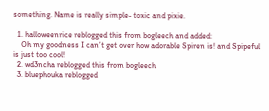something. Name is really simple- toxic and pixie.

  1. halloweenrice reblogged this from bogleech and added:
    Oh my goodness I can’t get over how adorable Spiren is! and Spipeful is just too cool!
  2. wd3ncha reblogged this from bogleech
  3. bluephouka reblogged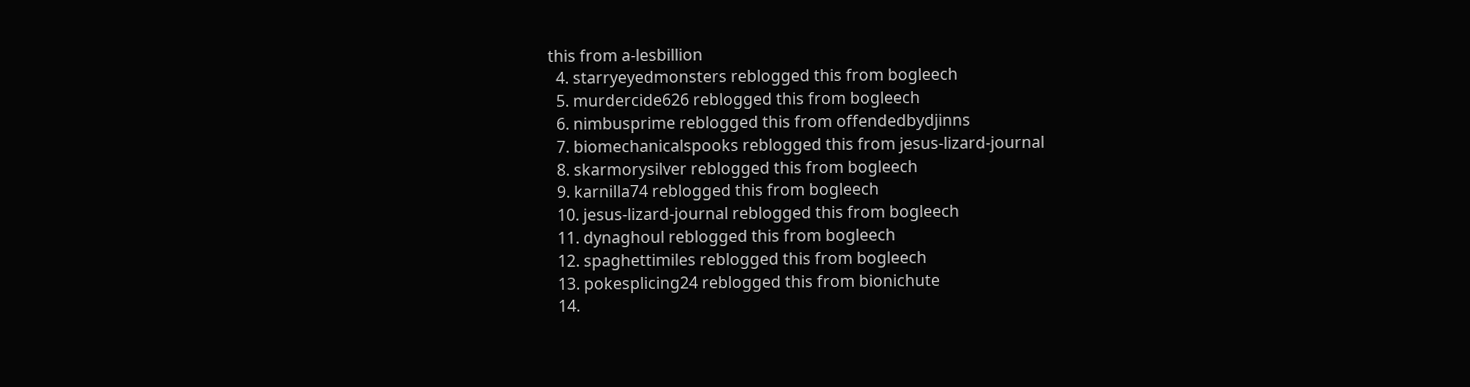this from a-lesbillion
  4. starryeyedmonsters reblogged this from bogleech
  5. murdercide626 reblogged this from bogleech
  6. nimbusprime reblogged this from offendedbydjinns
  7. biomechanicalspooks reblogged this from jesus-lizard-journal
  8. skarmorysilver reblogged this from bogleech
  9. karnilla74 reblogged this from bogleech
  10. jesus-lizard-journal reblogged this from bogleech
  11. dynaghoul reblogged this from bogleech
  12. spaghettimiles reblogged this from bogleech
  13. pokesplicing24 reblogged this from bionichute
  14.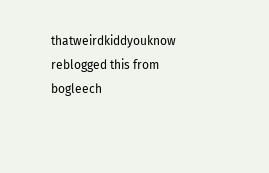thatweirdkiddyouknow reblogged this from bogleech